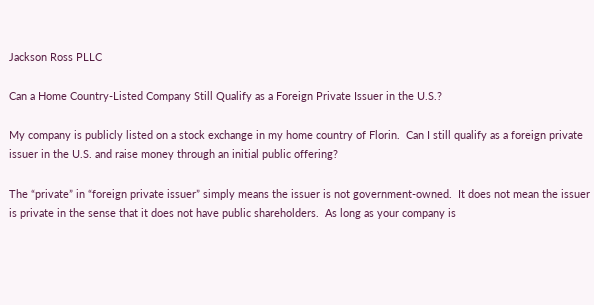Jackson Ross PLLC

Can a Home Country-Listed Company Still Qualify as a Foreign Private Issuer in the U.S.?

My company is publicly listed on a stock exchange in my home country of Florin.  Can I still qualify as a foreign private issuer in the U.S. and raise money through an initial public offering?

The “private” in “foreign private issuer” simply means the issuer is not government-owned.  It does not mean the issuer is private in the sense that it does not have public shareholders.  As long as your company is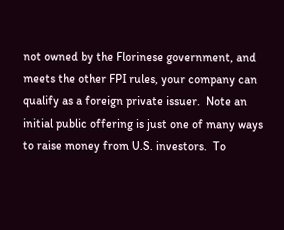not owned by the Florinese government, and meets the other FPI rules, your company can qualify as a foreign private issuer.  Note an initial public offering is just one of many ways to raise money from U.S. investors.  To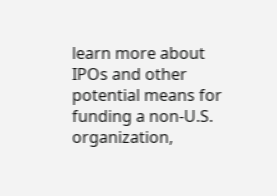learn more about IPOs and other potential means for funding a non-U.S. organization,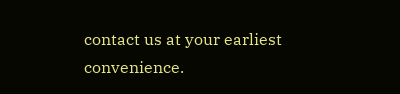contact us at your earliest convenience.